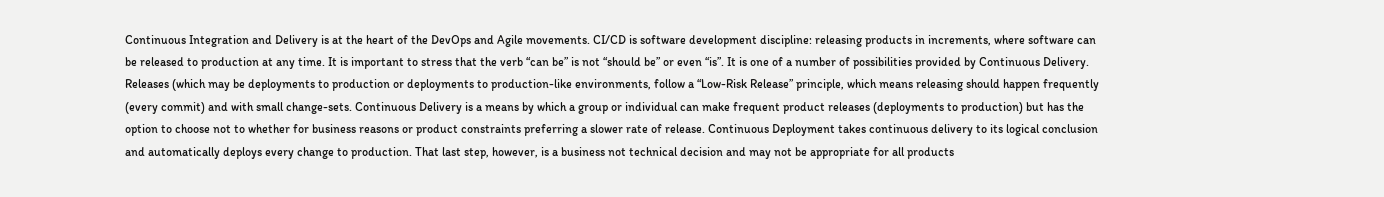Continuous Integration and Delivery is at the heart of the DevOps and Agile movements. CI/CD is software development discipline: releasing products in increments, where software can be released to production at any time. It is important to stress that the verb “can be” is not “should be” or even “is”. It is one of a number of possibilities provided by Continuous Delivery. Releases (which may be deployments to production or deployments to production-like environments, follow a “Low-Risk Release” principle, which means releasing should happen frequently (every commit) and with small change-sets. Continuous Delivery is a means by which a group or individual can make frequent product releases (deployments to production) but has the option to choose not to whether for business reasons or product constraints preferring a slower rate of release. Continuous Deployment takes continuous delivery to its logical conclusion and automatically deploys every change to production. That last step, however, is a business not technical decision and may not be appropriate for all products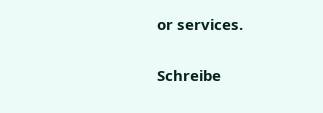or services.

Schreibe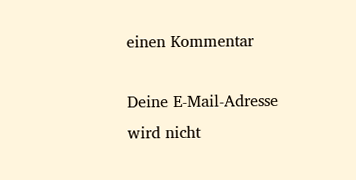einen Kommentar

Deine E-Mail-Adresse wird nicht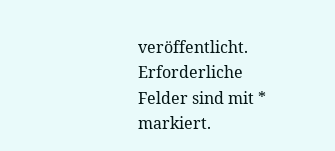veröffentlicht. Erforderliche Felder sind mit * markiert.